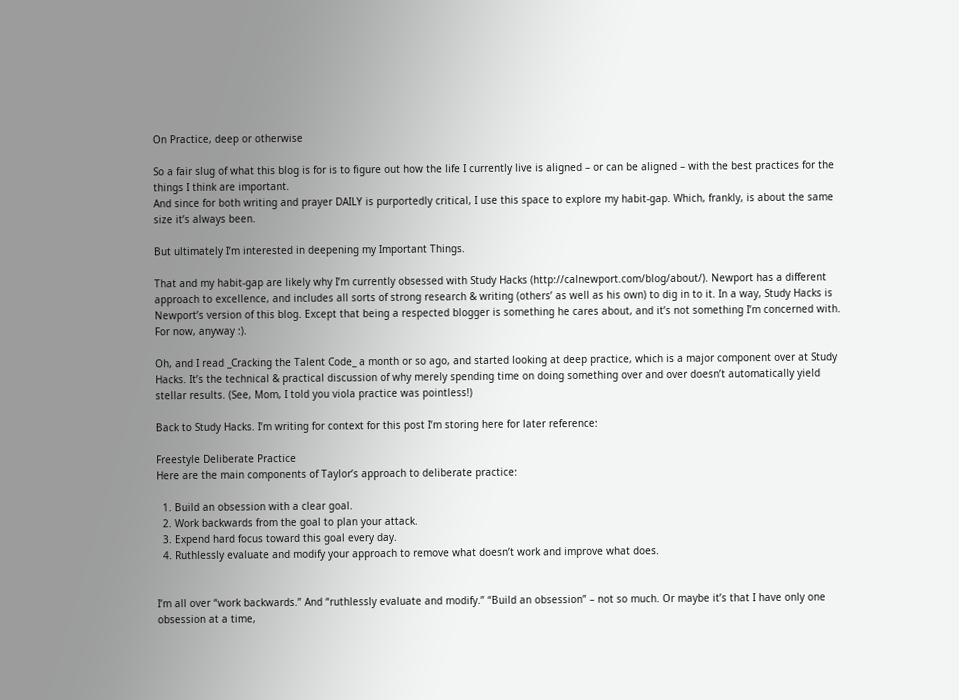On Practice, deep or otherwise

So a fair slug of what this blog is for is to figure out how the life I currently live is aligned – or can be aligned – with the best practices for the things I think are important.
And since for both writing and prayer DAILY is purportedly critical, I use this space to explore my habit-gap. Which, frankly, is about the same size it’s always been.

But ultimately I’m interested in deepening my Important Things.

That and my habit-gap are likely why I’m currently obsessed with Study Hacks (http://calnewport.com/blog/about/). Newport has a different approach to excellence, and includes all sorts of strong research & writing (others’ as well as his own) to dig in to it. In a way, Study Hacks is Newport’s version of this blog. Except that being a respected blogger is something he cares about, and it’s not something I’m concerned with. For now, anyway :).

Oh, and I read _Cracking the Talent Code_ a month or so ago, and started looking at deep practice, which is a major component over at Study Hacks. It’s the technical & practical discussion of why merely spending time on doing something over and over doesn’t automatically yield stellar results. (See, Mom, I told you viola practice was pointless!)

Back to Study Hacks. I’m writing for context for this post I’m storing here for later reference:

Freestyle Deliberate Practice
Here are the main components of Taylor’s approach to deliberate practice:

  1. Build an obsession with a clear goal.
  2. Work backwards from the goal to plan your attack.
  3. Expend hard focus toward this goal every day.
  4. Ruthlessly evaluate and modify your approach to remove what doesn’t work and improve what does.


I’m all over “work backwards.” And “ruthlessly evaluate and modify.” “Build an obsession” – not so much. Or maybe it’s that I have only one obsession at a time,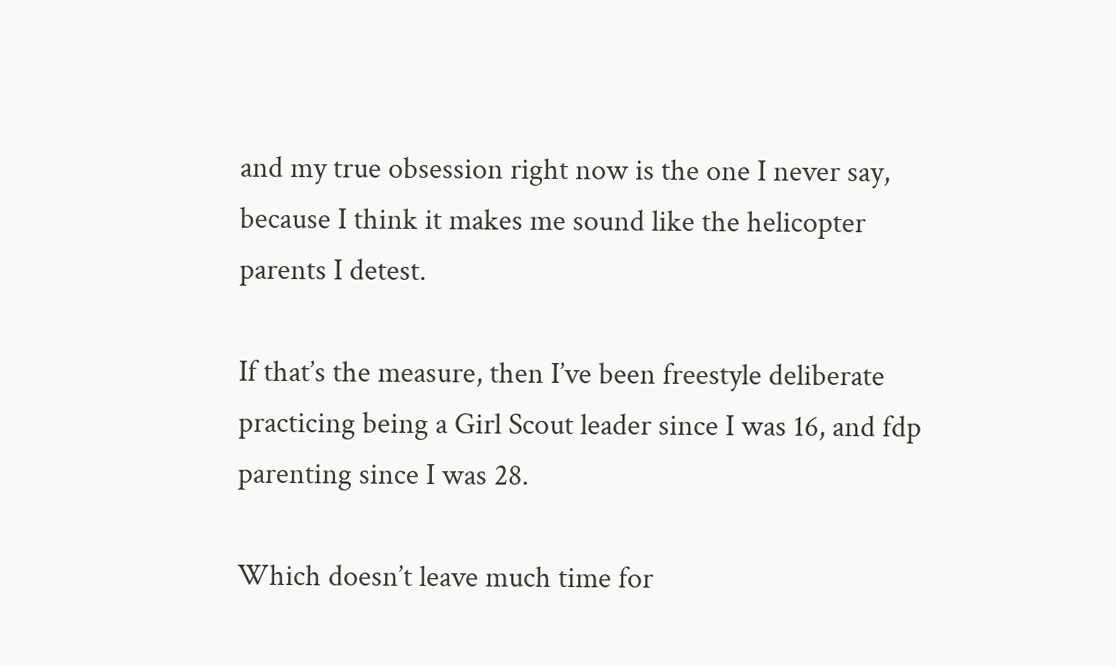and my true obsession right now is the one I never say, because I think it makes me sound like the helicopter parents I detest.

If that’s the measure, then I’ve been freestyle deliberate practicing being a Girl Scout leader since I was 16, and fdp parenting since I was 28.

Which doesn’t leave much time for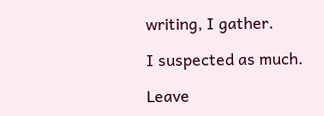writing, I gather.

I suspected as much.

Leave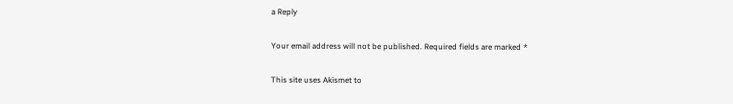a Reply

Your email address will not be published. Required fields are marked *

This site uses Akismet to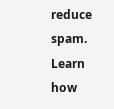reduce spam. Learn how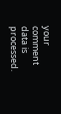your comment data is processed.